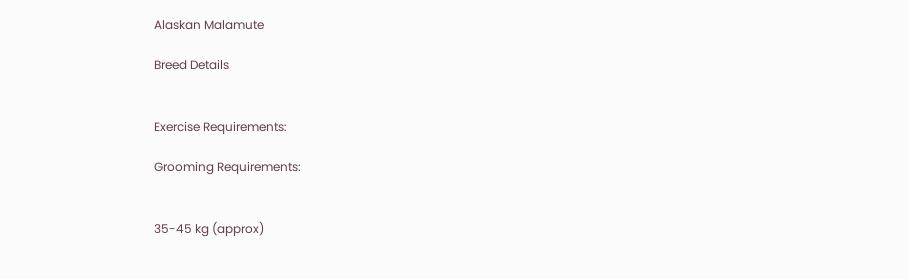Alaskan Malamute

Breed Details


Exercise Requirements:

Grooming Requirements:


35-45 kg (approx)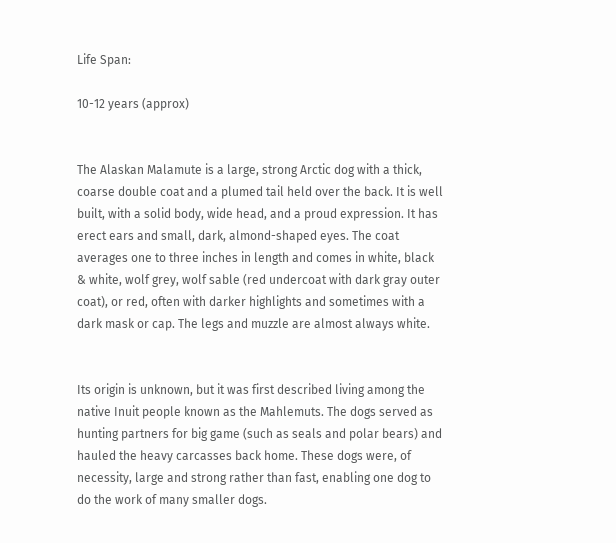Life Span:

10-12 years (approx)


The Alaskan Malamute is a large, strong Arctic dog with a thick, coarse double coat and a plumed tail held over the back. It is well built, with a solid body, wide head, and a proud expression. It has erect ears and small, dark, almond-shaped eyes. The coat averages one to three inches in length and comes in white, black & white, wolf grey, wolf sable (red undercoat with dark gray outer coat), or red, often with darker highlights and sometimes with a dark mask or cap. The legs and muzzle are almost always white.


Its origin is unknown, but it was first described living among the native Inuit people known as the Mahlemuts. The dogs served as hunting partners for big game (such as seals and polar bears) and hauled the heavy carcasses back home. These dogs were, of necessity, large and strong rather than fast, enabling one dog to do the work of many smaller dogs.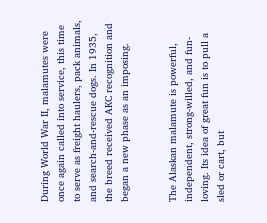During World War II, malamutes were once again called into service, this time to serve as freight haulers, pack animals, and search-and-rescue dogs. In 1935, the breed received AKC recognition and began a new phase as an imposing.


The Alaskan malamute is powerful, independent, strong-willed, and fun-loving. Its idea of great fun is to pull a sled or cart, but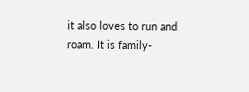it also loves to run and roam. It is family-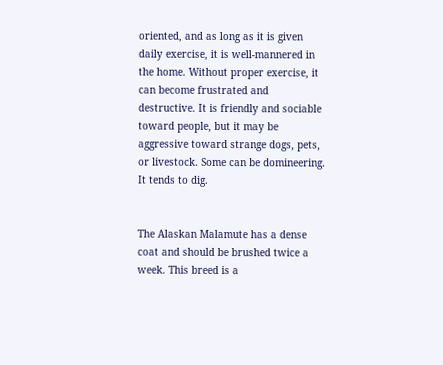oriented, and as long as it is given daily exercise, it is well-mannered in the home. Without proper exercise, it can become frustrated and destructive. It is friendly and sociable toward people, but it may be aggressive toward strange dogs, pets, or livestock. Some can be domineering. It tends to dig.


The Alaskan Malamute has a dense coat and should be brushed twice a week. This breed is a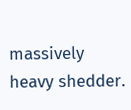massively heavy shedder.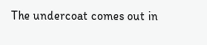The undercoat comes out in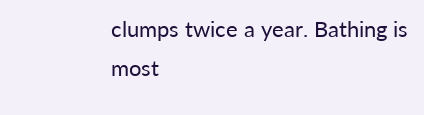clumps twice a year. Bathing is most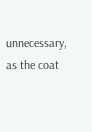unnecessary, as the coat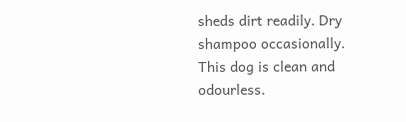sheds dirt readily. Dry shampoo occasionally. This dog is clean and odourless.